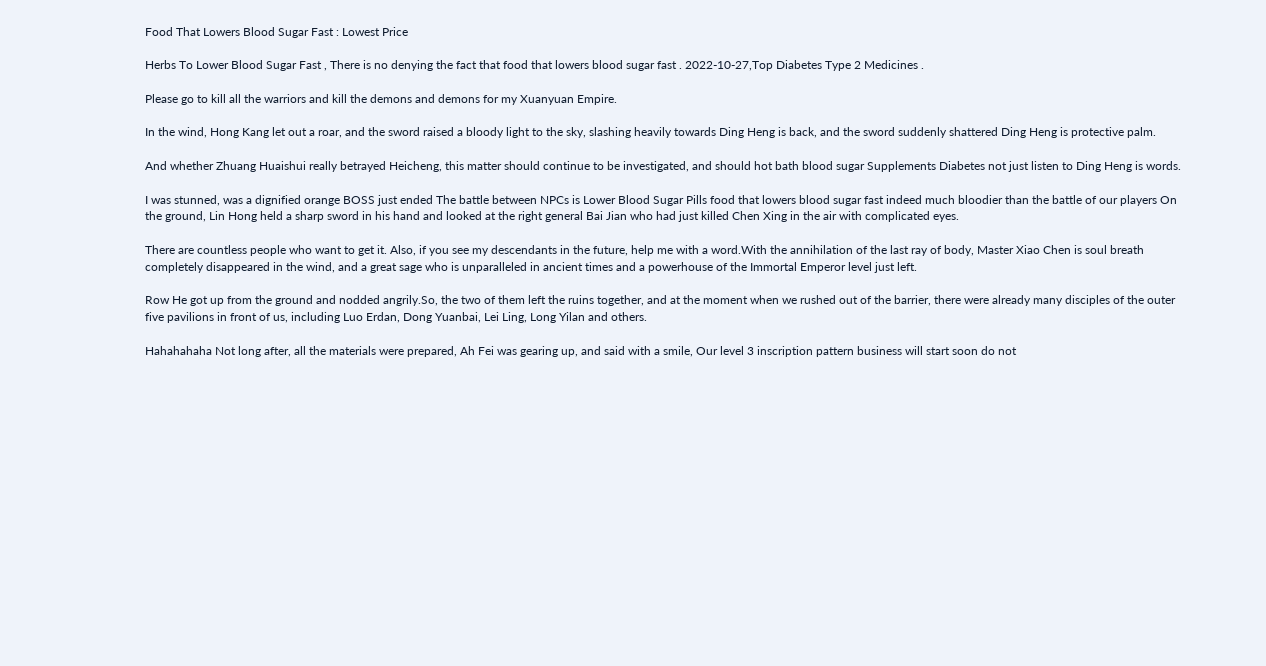Food That Lowers Blood Sugar Fast : Lowest Price

Herbs To Lower Blood Sugar Fast , There is no denying the fact that food that lowers blood sugar fast . 2022-10-27,Top Diabetes Type 2 Medicines .

Please go to kill all the warriors and kill the demons and demons for my Xuanyuan Empire.

In the wind, Hong Kang let out a roar, and the sword raised a bloody light to the sky, slashing heavily towards Ding Heng is back, and the sword suddenly shattered Ding Heng is protective palm.

And whether Zhuang Huaishui really betrayed Heicheng, this matter should continue to be investigated, and should hot bath blood sugar Supplements Diabetes not just listen to Ding Heng is words.

I was stunned, was a dignified orange BOSS just ended The battle between NPCs is Lower Blood Sugar Pills food that lowers blood sugar fast indeed much bloodier than the battle of our players On the ground, Lin Hong held a sharp sword in his hand and looked at the right general Bai Jian who had just killed Chen Xing in the air with complicated eyes.

There are countless people who want to get it. Also, if you see my descendants in the future, help me with a word.With the annihilation of the last ray of body, Master Xiao Chen is soul breath completely disappeared in the wind, and a great sage who is unparalleled in ancient times and a powerhouse of the Immortal Emperor level just left.

Row He got up from the ground and nodded angrily.So, the two of them left the ruins together, and at the moment when we rushed out of the barrier, there were already many disciples of the outer five pavilions in front of us, including Luo Erdan, Dong Yuanbai, Lei Ling, Long Yilan and others.

Hahahahaha Not long after, all the materials were prepared, Ah Fei was gearing up, and said with a smile, Our level 3 inscription pattern business will start soon do not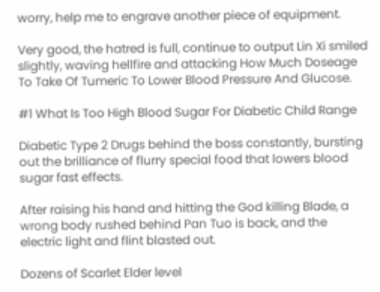worry, help me to engrave another piece of equipment.

Very good, the hatred is full, continue to output Lin Xi smiled slightly, waving hellfire and attacking How Much Doseage To Take Of Tumeric To Lower Blood Pressure And Glucose.

#1 What Is Too High Blood Sugar For Diabetic Child Range

Diabetic Type 2 Drugs behind the boss constantly, bursting out the brilliance of flurry special food that lowers blood sugar fast effects.

After raising his hand and hitting the God killing Blade, a wrong body rushed behind Pan Tuo is back, and the electric light and flint blasted out.

Dozens of Scarlet Elder level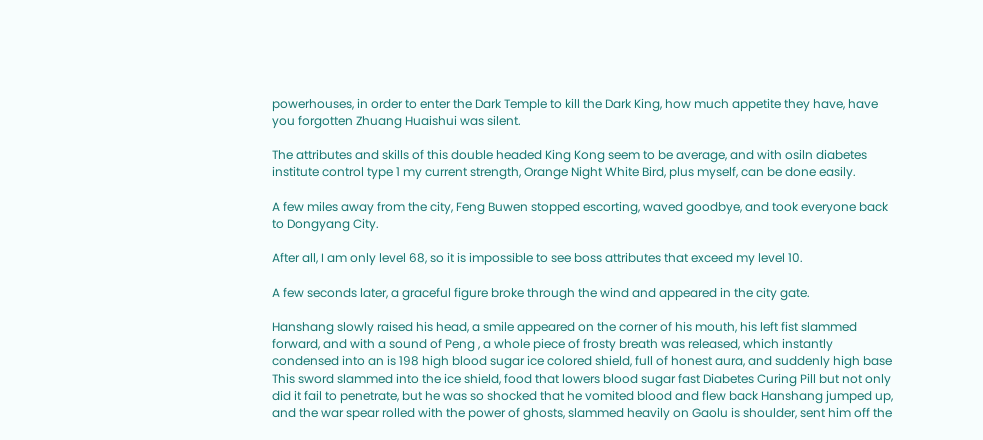powerhouses, in order to enter the Dark Temple to kill the Dark King, how much appetite they have, have you forgotten Zhuang Huaishui was silent.

The attributes and skills of this double headed King Kong seem to be average, and with osiln diabetes institute control type 1 my current strength, Orange Night White Bird, plus myself, can be done easily.

A few miles away from the city, Feng Buwen stopped escorting, waved goodbye, and took everyone back to Dongyang City.

After all, I am only level 68, so it is impossible to see boss attributes that exceed my level 10.

A few seconds later, a graceful figure broke through the wind and appeared in the city gate.

Hanshang slowly raised his head, a smile appeared on the corner of his mouth, his left fist slammed forward, and with a sound of Peng , a whole piece of frosty breath was released, which instantly condensed into an is 198 high blood sugar ice colored shield, full of honest aura, and suddenly high base This sword slammed into the ice shield, food that lowers blood sugar fast Diabetes Curing Pill but not only did it fail to penetrate, but he was so shocked that he vomited blood and flew back Hanshang jumped up, and the war spear rolled with the power of ghosts, slammed heavily on Gaolu is shoulder, sent him off the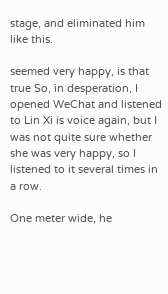stage, and eliminated him like this.

seemed very happy, is that true So, in desperation, I opened WeChat and listened to Lin Xi is voice again, but I was not quite sure whether she was very happy, so I listened to it several times in a row.

One meter wide, he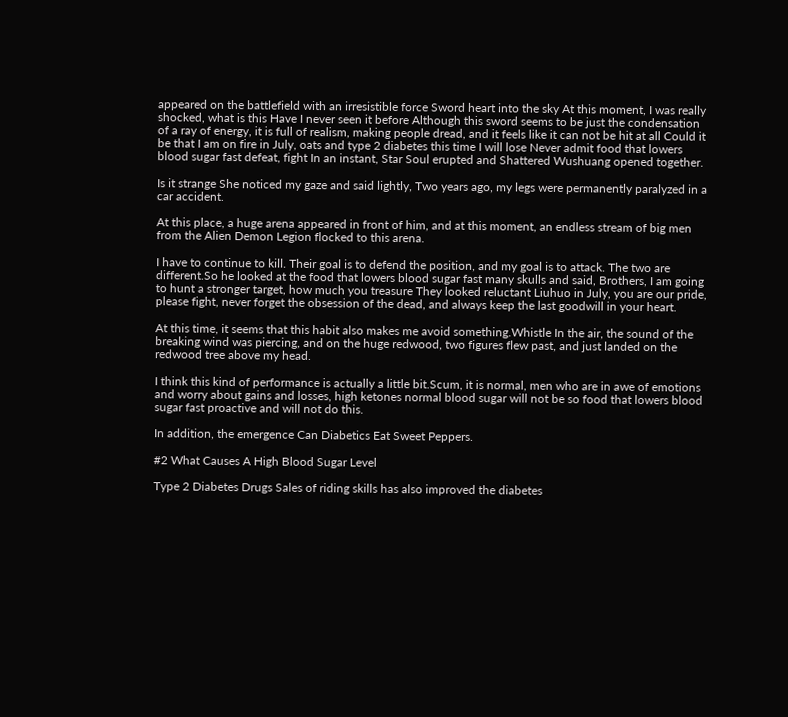appeared on the battlefield with an irresistible force Sword heart into the sky At this moment, I was really shocked, what is this Have I never seen it before Although this sword seems to be just the condensation of a ray of energy, it is full of realism, making people dread, and it feels like it can not be hit at all Could it be that I am on fire in July, oats and type 2 diabetes this time I will lose Never admit food that lowers blood sugar fast defeat, fight In an instant, Star Soul erupted and Shattered Wushuang opened together.

Is it strange She noticed my gaze and said lightly, Two years ago, my legs were permanently paralyzed in a car accident.

At this place, a huge arena appeared in front of him, and at this moment, an endless stream of big men from the Alien Demon Legion flocked to this arena.

I have to continue to kill. Their goal is to defend the position, and my goal is to attack. The two are different.So he looked at the food that lowers blood sugar fast many skulls and said, Brothers, I am going to hunt a stronger target, how much you treasure They looked reluctant Liuhuo in July, you are our pride, please fight, never forget the obsession of the dead, and always keep the last goodwill in your heart.

At this time, it seems that this habit also makes me avoid something.Whistle In the air, the sound of the breaking wind was piercing, and on the huge redwood, two figures flew past, and just landed on the redwood tree above my head.

I think this kind of performance is actually a little bit.Scum, it is normal, men who are in awe of emotions and worry about gains and losses, high ketones normal blood sugar will not be so food that lowers blood sugar fast proactive and will not do this.

In addition, the emergence Can Diabetics Eat Sweet Peppers.

#2 What Causes A High Blood Sugar Level

Type 2 Diabetes Drugs Sales of riding skills has also improved the diabetes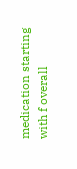medication starting with f overall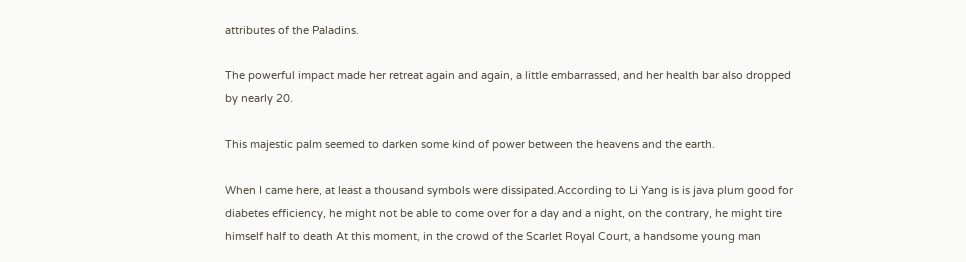attributes of the Paladins.

The powerful impact made her retreat again and again, a little embarrassed, and her health bar also dropped by nearly 20.

This majestic palm seemed to darken some kind of power between the heavens and the earth.

When I came here, at least a thousand symbols were dissipated.According to Li Yang is is java plum good for diabetes efficiency, he might not be able to come over for a day and a night, on the contrary, he might tire himself half to death At this moment, in the crowd of the Scarlet Royal Court, a handsome young man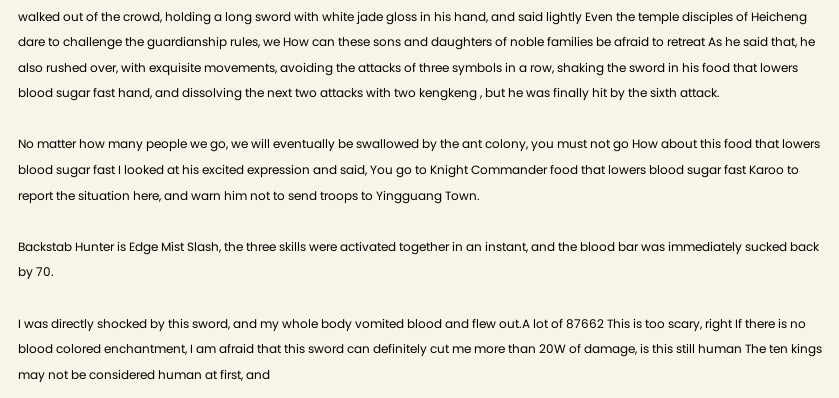walked out of the crowd, holding a long sword with white jade gloss in his hand, and said lightly Even the temple disciples of Heicheng dare to challenge the guardianship rules, we How can these sons and daughters of noble families be afraid to retreat As he said that, he also rushed over, with exquisite movements, avoiding the attacks of three symbols in a row, shaking the sword in his food that lowers blood sugar fast hand, and dissolving the next two attacks with two kengkeng , but he was finally hit by the sixth attack.

No matter how many people we go, we will eventually be swallowed by the ant colony, you must not go How about this food that lowers blood sugar fast I looked at his excited expression and said, You go to Knight Commander food that lowers blood sugar fast Karoo to report the situation here, and warn him not to send troops to Yingguang Town.

Backstab Hunter is Edge Mist Slash, the three skills were activated together in an instant, and the blood bar was immediately sucked back by 70.

I was directly shocked by this sword, and my whole body vomited blood and flew out.A lot of 87662 This is too scary, right If there is no blood colored enchantment, I am afraid that this sword can definitely cut me more than 20W of damage, is this still human The ten kings may not be considered human at first, and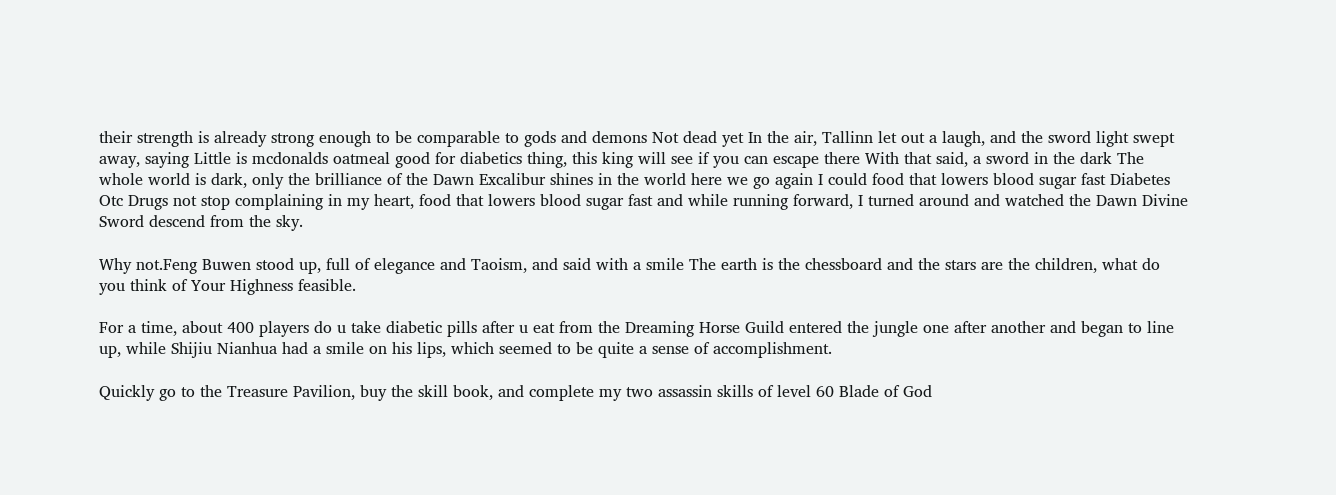their strength is already strong enough to be comparable to gods and demons Not dead yet In the air, Tallinn let out a laugh, and the sword light swept away, saying Little is mcdonalds oatmeal good for diabetics thing, this king will see if you can escape there With that said, a sword in the dark The whole world is dark, only the brilliance of the Dawn Excalibur shines in the world here we go again I could food that lowers blood sugar fast Diabetes Otc Drugs not stop complaining in my heart, food that lowers blood sugar fast and while running forward, I turned around and watched the Dawn Divine Sword descend from the sky.

Why not.Feng Buwen stood up, full of elegance and Taoism, and said with a smile The earth is the chessboard and the stars are the children, what do you think of Your Highness feasible.

For a time, about 400 players do u take diabetic pills after u eat from the Dreaming Horse Guild entered the jungle one after another and began to line up, while Shijiu Nianhua had a smile on his lips, which seemed to be quite a sense of accomplishment.

Quickly go to the Treasure Pavilion, buy the skill book, and complete my two assassin skills of level 60 Blade of God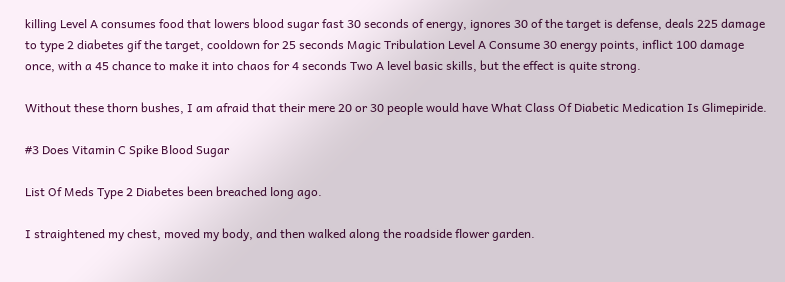killing Level A consumes food that lowers blood sugar fast 30 seconds of energy, ignores 30 of the target is defense, deals 225 damage to type 2 diabetes gif the target, cooldown for 25 seconds Magic Tribulation Level A Consume 30 energy points, inflict 100 damage once, with a 45 chance to make it into chaos for 4 seconds Two A level basic skills, but the effect is quite strong.

Without these thorn bushes, I am afraid that their mere 20 or 30 people would have What Class Of Diabetic Medication Is Glimepiride.

#3 Does Vitamin C Spike Blood Sugar

List Of Meds Type 2 Diabetes been breached long ago.

I straightened my chest, moved my body, and then walked along the roadside flower garden.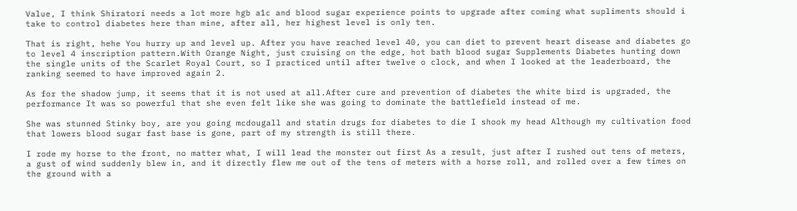Value, I think Shiratori needs a lot more hgb a1c and blood sugar experience points to upgrade after coming what supliments should i take to control diabetes here than mine, after all, her highest level is only ten.

That is right, hehe You hurry up and level up. After you have reached level 40, you can diet to prevent heart disease and diabetes go to level 4 inscription pattern.With Orange Night, just cruising on the edge, hot bath blood sugar Supplements Diabetes hunting down the single units of the Scarlet Royal Court, so I practiced until after twelve o clock, and when I looked at the leaderboard, the ranking seemed to have improved again 2.

As for the shadow jump, it seems that it is not used at all.After cure and prevention of diabetes the white bird is upgraded, the performance It was so powerful that she even felt like she was going to dominate the battlefield instead of me.

She was stunned Stinky boy, are you going mcdougall and statin drugs for diabetes to die I shook my head Although my cultivation food that lowers blood sugar fast base is gone, part of my strength is still there.

I rode my horse to the front, no matter what, I will lead the monster out first As a result, just after I rushed out tens of meters, a gust of wind suddenly blew in, and it directly flew me out of the tens of meters with a horse roll, and rolled over a few times on the ground with a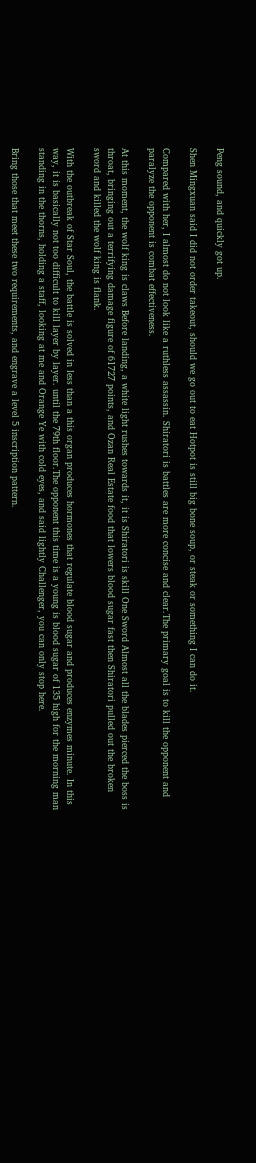Peng sound, and quickly got up.

Shen Mingxuan said I did not order takeout, should we go out to eat Hotpot is still big bone soup, or steak or something I can do it.

Compared with her, I almost do not look like a ruthless assassin. Shiratori is battles are more concise and clear.The primary goal is to kill the opponent and paralyze the opponent is combat effectiveness.

At this moment, the wolf king is claws Before landing, a white light rushes towards it, it is Shiratori is skill One Sword Almost all the blades pierced the boss is throat, bringing out a terrifying damage figure of 61727 points, and Ozan Real Estate food that lowers blood sugar fast then Shiratori pulled out the broken sword and killed the wolf king is flank.

With the outbreak of Star Soul, the battle is solved in less than a this organ produces hormones that regulate blood sugar and produces enzymes minute. In this way, it is basically not too difficult to kill layer by layer. until the 79th floor.The opponent this time is a young is blood sugar of 135 high for the morning man standing in the thorns, holding a staff, looking at me and Orange Ye with cold eyes, and said lightly Challenger, you can only stop here.

Bring those that meet these two requirements, and engrave a level 5 inscription pattern.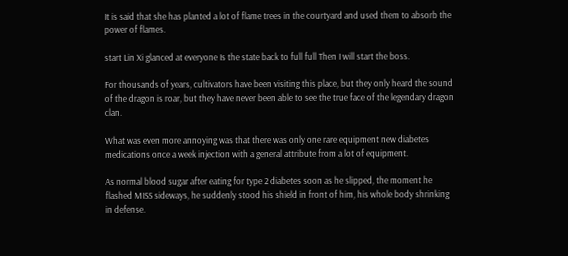It is said that she has planted a lot of flame trees in the courtyard and used them to absorb the power of flames.

start Lin Xi glanced at everyone Is the state back to full full Then I will start the boss.

For thousands of years, cultivators have been visiting this place, but they only heard the sound of the dragon is roar, but they have never been able to see the true face of the legendary dragon clan.

What was even more annoying was that there was only one rare equipment new diabetes medications once a week injection with a general attribute from a lot of equipment.

As normal blood sugar after eating for type 2 diabetes soon as he slipped, the moment he flashed MISS sideways, he suddenly stood his shield in front of him, his whole body shrinking in defense.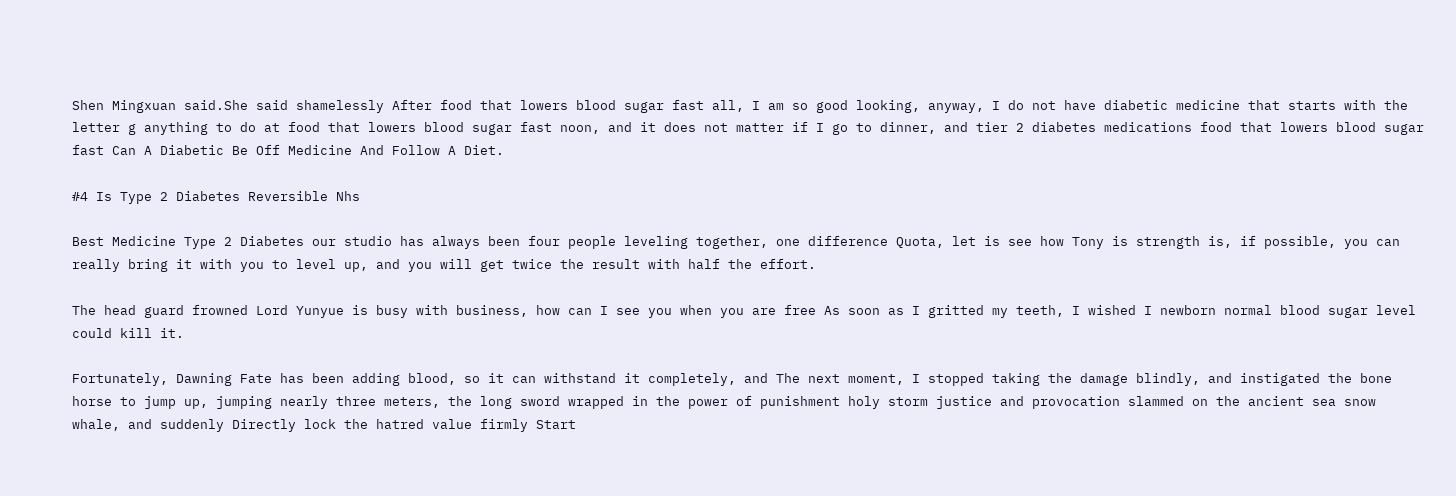Shen Mingxuan said.She said shamelessly After food that lowers blood sugar fast all, I am so good looking, anyway, I do not have diabetic medicine that starts with the letter g anything to do at food that lowers blood sugar fast noon, and it does not matter if I go to dinner, and tier 2 diabetes medications food that lowers blood sugar fast Can A Diabetic Be Off Medicine And Follow A Diet.

#4 Is Type 2 Diabetes Reversible Nhs

Best Medicine Type 2 Diabetes our studio has always been four people leveling together, one difference Quota, let is see how Tony is strength is, if possible, you can really bring it with you to level up, and you will get twice the result with half the effort.

The head guard frowned Lord Yunyue is busy with business, how can I see you when you are free As soon as I gritted my teeth, I wished I newborn normal blood sugar level could kill it.

Fortunately, Dawning Fate has been adding blood, so it can withstand it completely, and The next moment, I stopped taking the damage blindly, and instigated the bone horse to jump up, jumping nearly three meters, the long sword wrapped in the power of punishment holy storm justice and provocation slammed on the ancient sea snow whale, and suddenly Directly lock the hatred value firmly Start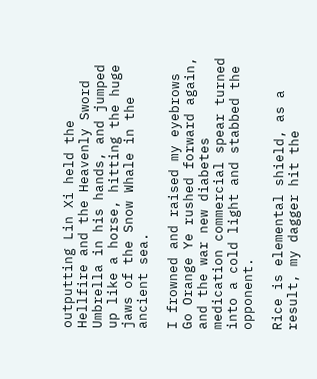outputting Lin Xi held the Hellfire and the Heavenly Sword Umbrella in his hands, and jumped up like a horse, hitting the huge jaws of the Snow Whale in the ancient sea.

I frowned and raised my eyebrows Go Orange Ye rushed forward again, and the war new diabetes medication commercial spear turned into a cold light and stabbed the opponent.

Rice is elemental shield, as a result, my dagger hit the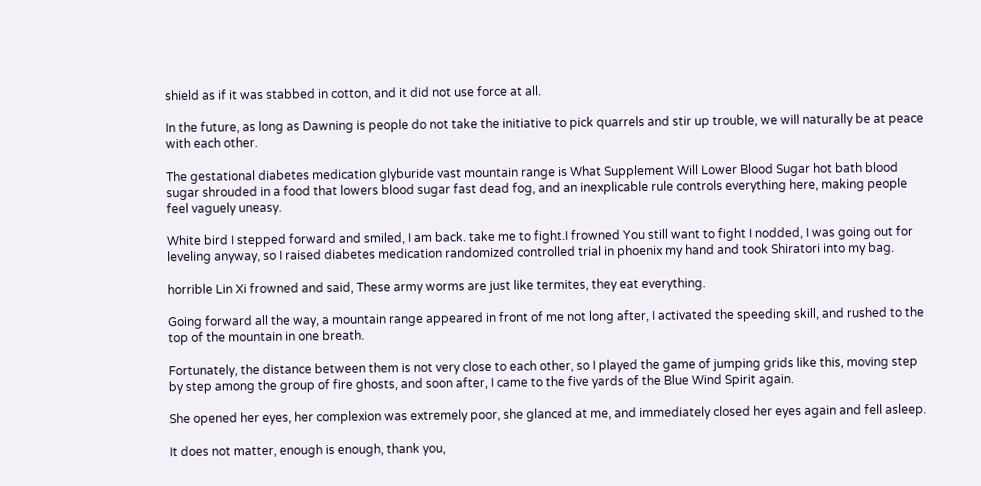shield as if it was stabbed in cotton, and it did not use force at all.

In the future, as long as Dawning is people do not take the initiative to pick quarrels and stir up trouble, we will naturally be at peace with each other.

The gestational diabetes medication glyburide vast mountain range is What Supplement Will Lower Blood Sugar hot bath blood sugar shrouded in a food that lowers blood sugar fast dead fog, and an inexplicable rule controls everything here, making people feel vaguely uneasy.

White bird I stepped forward and smiled, I am back. take me to fight.I frowned You still want to fight I nodded, I was going out for leveling anyway, so I raised diabetes medication randomized controlled trial in phoenix my hand and took Shiratori into my bag.

horrible Lin Xi frowned and said, These army worms are just like termites, they eat everything.

Going forward all the way, a mountain range appeared in front of me not long after, I activated the speeding skill, and rushed to the top of the mountain in one breath.

Fortunately, the distance between them is not very close to each other, so I played the game of jumping grids like this, moving step by step among the group of fire ghosts, and soon after, I came to the five yards of the Blue Wind Spirit again.

She opened her eyes, her complexion was extremely poor, she glanced at me, and immediately closed her eyes again and fell asleep.

It does not matter, enough is enough, thank you,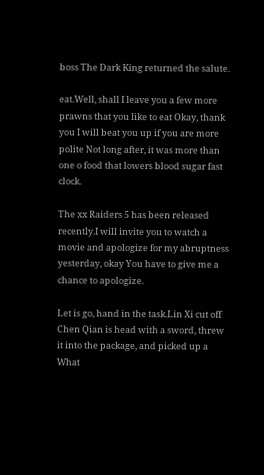boss The Dark King returned the salute.

eat.Well, shall I leave you a few more prawns that you like to eat Okay, thank you I will beat you up if you are more polite Not long after, it was more than one o food that lowers blood sugar fast clock.

The xx Raiders 5 has been released recently.I will invite you to watch a movie and apologize for my abruptness yesterday, okay You have to give me a chance to apologize.

Let is go, hand in the task.Lin Xi cut off Chen Qian is head with a sword, threw it into the package, and picked up a What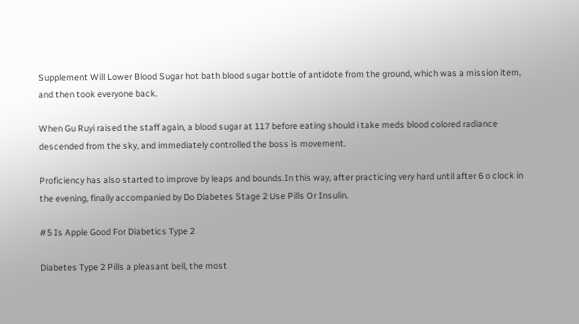Supplement Will Lower Blood Sugar hot bath blood sugar bottle of antidote from the ground, which was a mission item, and then took everyone back.

When Gu Ruyi raised the staff again, a blood sugar at 117 before eating should i take meds blood colored radiance descended from the sky, and immediately controlled the boss is movement.

Proficiency has also started to improve by leaps and bounds.In this way, after practicing very hard until after 6 o clock in the evening, finally accompanied by Do Diabetes Stage 2 Use Pills Or Insulin.

#5 Is Apple Good For Diabetics Type 2

Diabetes Type 2 Pills a pleasant bell, the most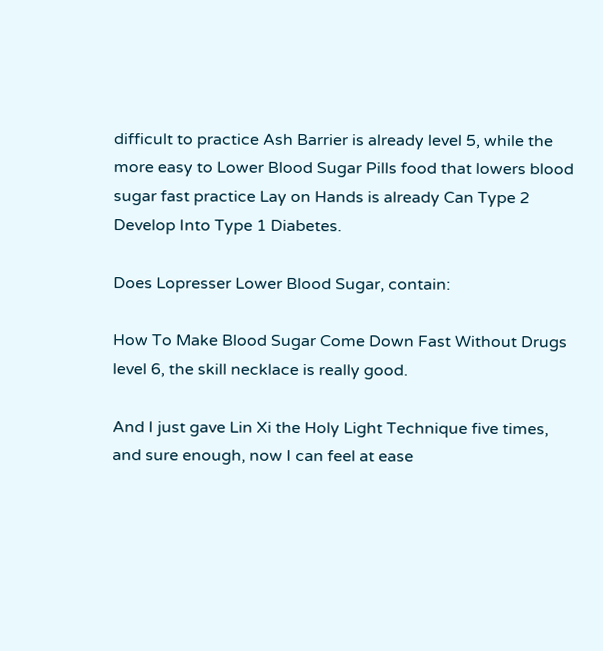difficult to practice Ash Barrier is already level 5, while the more easy to Lower Blood Sugar Pills food that lowers blood sugar fast practice Lay on Hands is already Can Type 2 Develop Into Type 1 Diabetes.

Does Lopresser Lower Blood Sugar, contain:

How To Make Blood Sugar Come Down Fast Without Drugs level 6, the skill necklace is really good.

And I just gave Lin Xi the Holy Light Technique five times, and sure enough, now I can feel at ease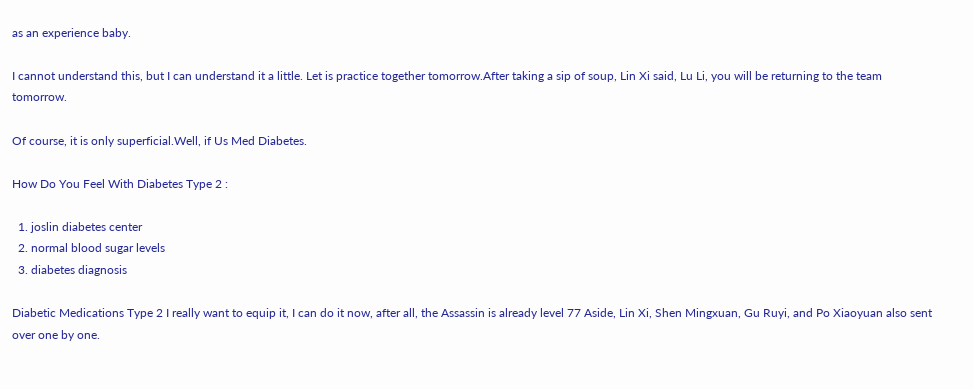as an experience baby.

I cannot understand this, but I can understand it a little. Let is practice together tomorrow.After taking a sip of soup, Lin Xi said, Lu Li, you will be returning to the team tomorrow.

Of course, it is only superficial.Well, if Us Med Diabetes.

How Do You Feel With Diabetes Type 2 :

  1. joslin diabetes center
  2. normal blood sugar levels
  3. diabetes diagnosis

Diabetic Medications Type 2 I really want to equip it, I can do it now, after all, the Assassin is already level 77 Aside, Lin Xi, Shen Mingxuan, Gu Ruyi, and Po Xiaoyuan also sent over one by one.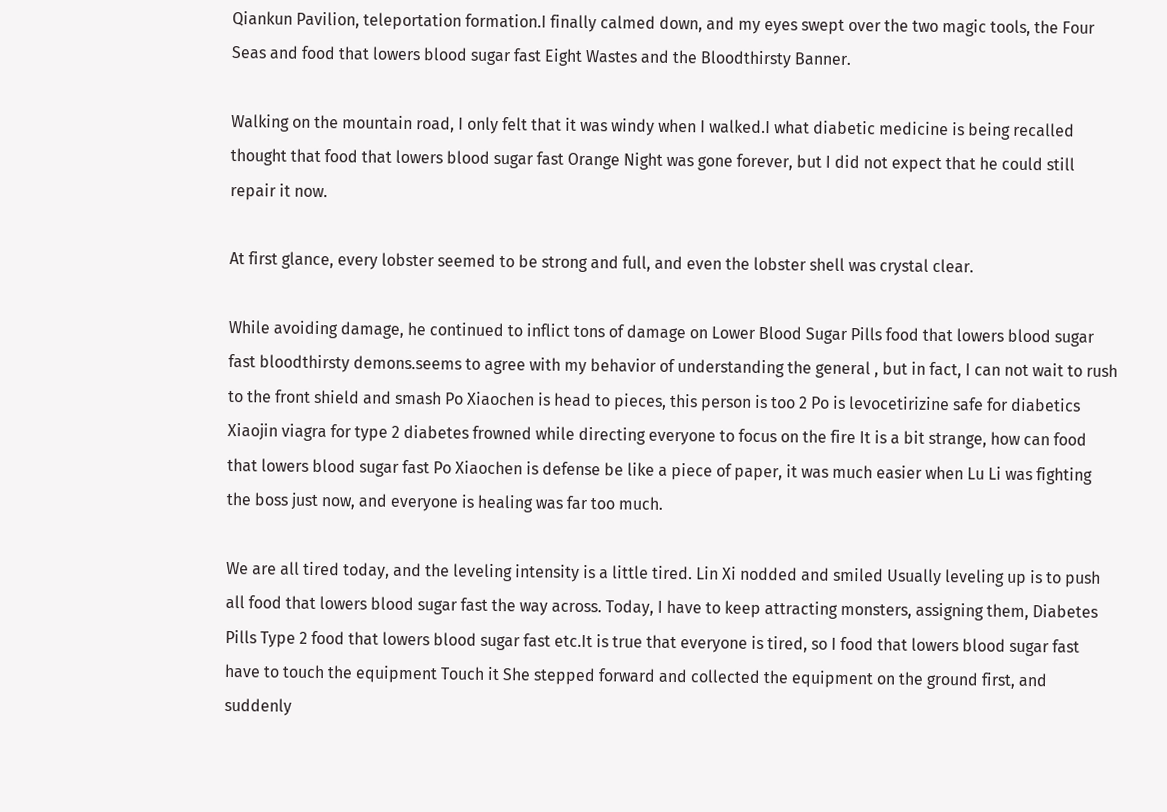Qiankun Pavilion, teleportation formation.I finally calmed down, and my eyes swept over the two magic tools, the Four Seas and food that lowers blood sugar fast Eight Wastes and the Bloodthirsty Banner.

Walking on the mountain road, I only felt that it was windy when I walked.I what diabetic medicine is being recalled thought that food that lowers blood sugar fast Orange Night was gone forever, but I did not expect that he could still repair it now.

At first glance, every lobster seemed to be strong and full, and even the lobster shell was crystal clear.

While avoiding damage, he continued to inflict tons of damage on Lower Blood Sugar Pills food that lowers blood sugar fast bloodthirsty demons.seems to agree with my behavior of understanding the general , but in fact, I can not wait to rush to the front shield and smash Po Xiaochen is head to pieces, this person is too 2 Po is levocetirizine safe for diabetics Xiaojin viagra for type 2 diabetes frowned while directing everyone to focus on the fire It is a bit strange, how can food that lowers blood sugar fast Po Xiaochen is defense be like a piece of paper, it was much easier when Lu Li was fighting the boss just now, and everyone is healing was far too much.

We are all tired today, and the leveling intensity is a little tired. Lin Xi nodded and smiled Usually leveling up is to push all food that lowers blood sugar fast the way across. Today, I have to keep attracting monsters, assigning them, Diabetes Pills Type 2 food that lowers blood sugar fast etc.It is true that everyone is tired, so I food that lowers blood sugar fast have to touch the equipment Touch it She stepped forward and collected the equipment on the ground first, and suddenly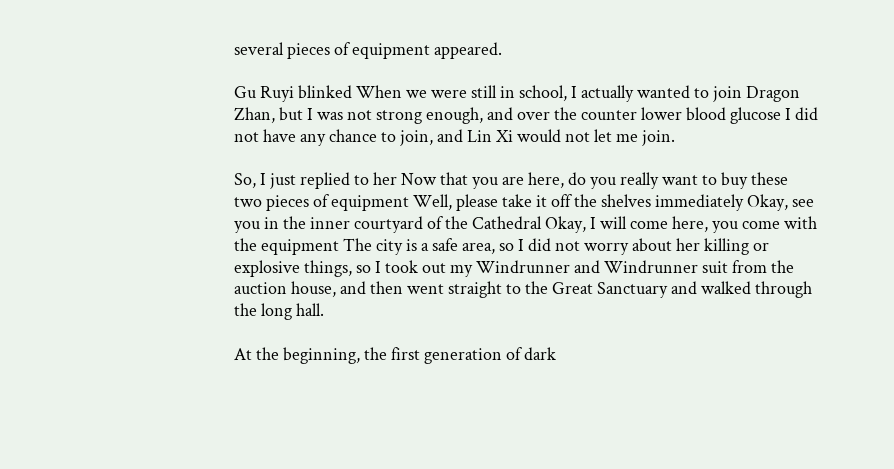several pieces of equipment appeared.

Gu Ruyi blinked When we were still in school, I actually wanted to join Dragon Zhan, but I was not strong enough, and over the counter lower blood glucose I did not have any chance to join, and Lin Xi would not let me join.

So, I just replied to her Now that you are here, do you really want to buy these two pieces of equipment Well, please take it off the shelves immediately Okay, see you in the inner courtyard of the Cathedral Okay, I will come here, you come with the equipment The city is a safe area, so I did not worry about her killing or explosive things, so I took out my Windrunner and Windrunner suit from the auction house, and then went straight to the Great Sanctuary and walked through the long hall.

At the beginning, the first generation of dark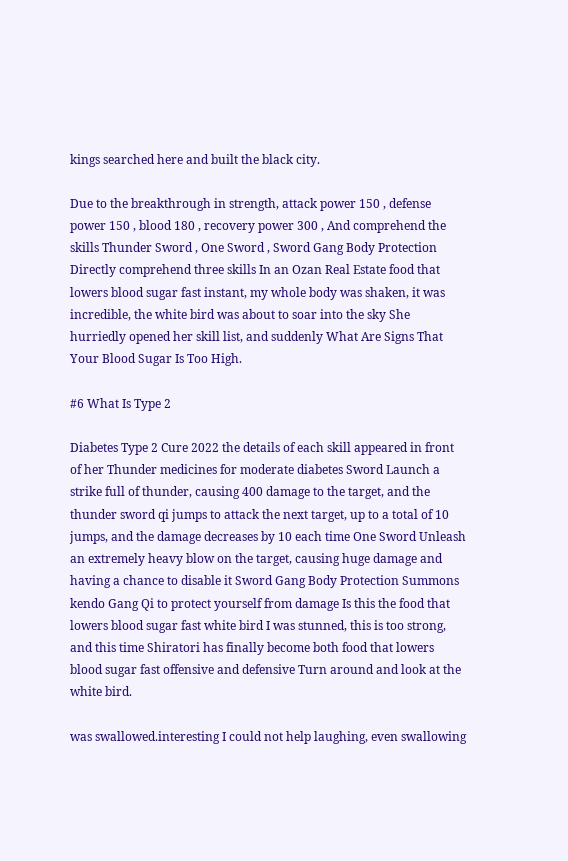kings searched here and built the black city.

Due to the breakthrough in strength, attack power 150 , defense power 150 , blood 180 , recovery power 300 , And comprehend the skills Thunder Sword , One Sword , Sword Gang Body Protection Directly comprehend three skills In an Ozan Real Estate food that lowers blood sugar fast instant, my whole body was shaken, it was incredible, the white bird was about to soar into the sky She hurriedly opened her skill list, and suddenly What Are Signs That Your Blood Sugar Is Too High.

#6 What Is Type 2

Diabetes Type 2 Cure 2022 the details of each skill appeared in front of her Thunder medicines for moderate diabetes Sword Launch a strike full of thunder, causing 400 damage to the target, and the thunder sword qi jumps to attack the next target, up to a total of 10 jumps, and the damage decreases by 10 each time One Sword Unleash an extremely heavy blow on the target, causing huge damage and having a chance to disable it Sword Gang Body Protection Summons kendo Gang Qi to protect yourself from damage Is this the food that lowers blood sugar fast white bird I was stunned, this is too strong, and this time Shiratori has finally become both food that lowers blood sugar fast offensive and defensive Turn around and look at the white bird.

was swallowed.interesting I could not help laughing, even swallowing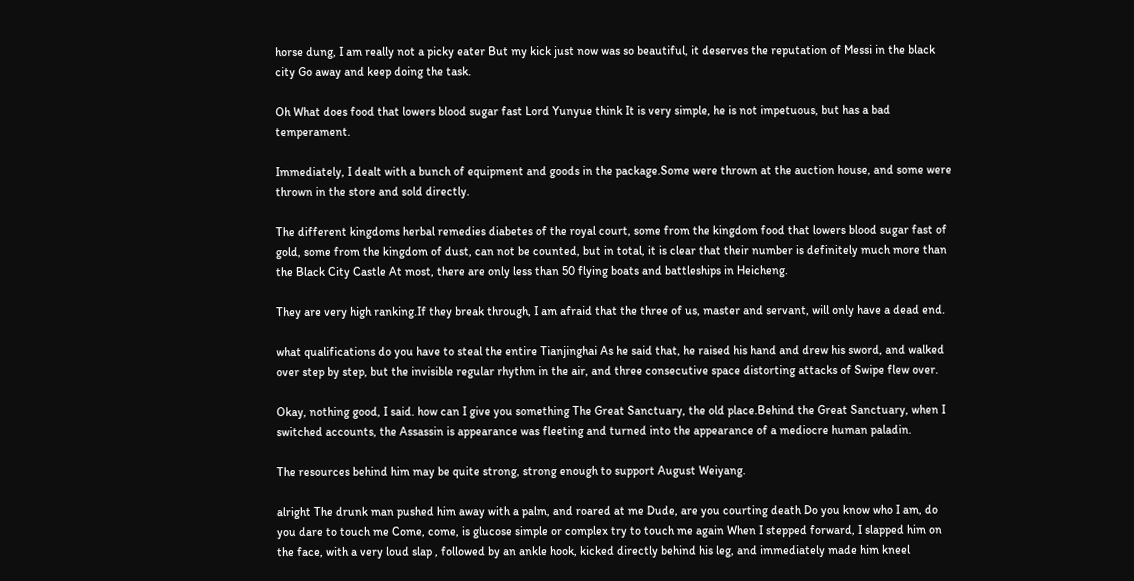horse dung, I am really not a picky eater But my kick just now was so beautiful, it deserves the reputation of Messi in the black city Go away and keep doing the task.

Oh What does food that lowers blood sugar fast Lord Yunyue think It is very simple, he is not impetuous, but has a bad temperament.

Immediately, I dealt with a bunch of equipment and goods in the package.Some were thrown at the auction house, and some were thrown in the store and sold directly.

The different kingdoms herbal remedies diabetes of the royal court, some from the kingdom food that lowers blood sugar fast of gold, some from the kingdom of dust, can not be counted, but in total, it is clear that their number is definitely much more than the Black City Castle At most, there are only less than 50 flying boats and battleships in Heicheng.

They are very high ranking.If they break through, I am afraid that the three of us, master and servant, will only have a dead end.

what qualifications do you have to steal the entire Tianjinghai As he said that, he raised his hand and drew his sword, and walked over step by step, but the invisible regular rhythm in the air, and three consecutive space distorting attacks of Swipe flew over.

Okay, nothing good, I said. how can I give you something The Great Sanctuary, the old place.Behind the Great Sanctuary, when I switched accounts, the Assassin is appearance was fleeting and turned into the appearance of a mediocre human paladin.

The resources behind him may be quite strong, strong enough to support August Weiyang.

alright The drunk man pushed him away with a palm, and roared at me Dude, are you courting death Do you know who I am, do you dare to touch me Come, come, is glucose simple or complex try to touch me again When I stepped forward, I slapped him on the face, with a very loud slap , followed by an ankle hook, kicked directly behind his leg, and immediately made him kneel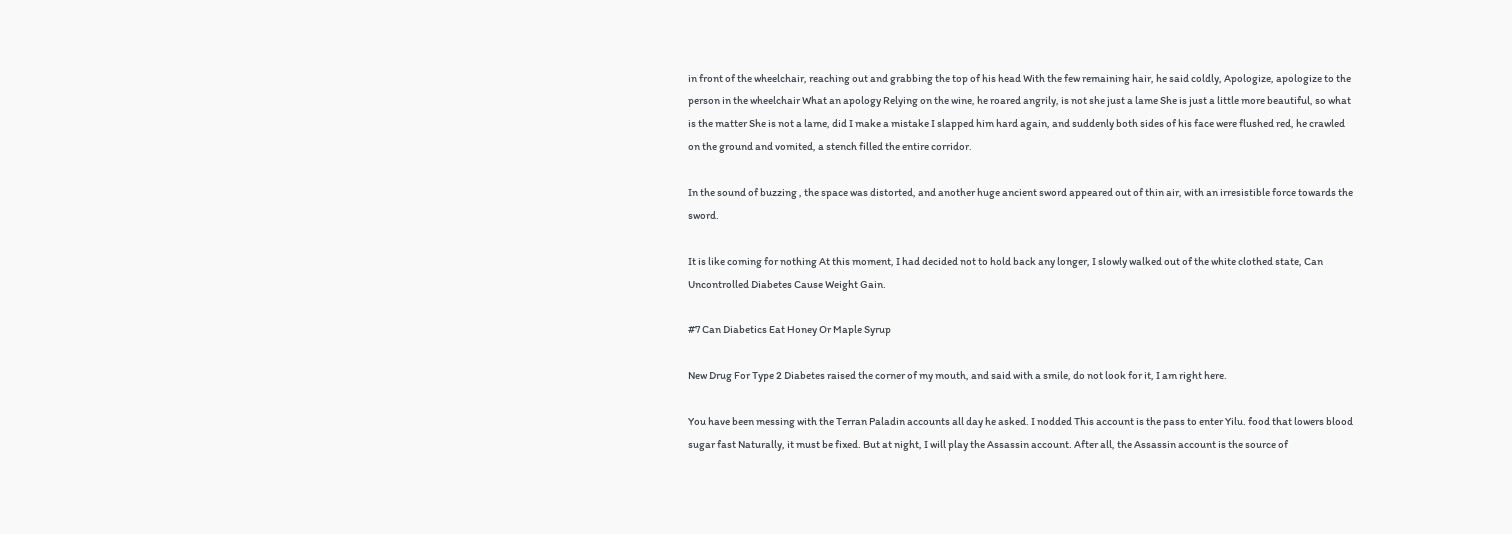in front of the wheelchair, reaching out and grabbing the top of his head With the few remaining hair, he said coldly, Apologize, apologize to the person in the wheelchair What an apology Relying on the wine, he roared angrily, is not she just a lame She is just a little more beautiful, so what is the matter She is not a lame, did I make a mistake I slapped him hard again, and suddenly both sides of his face were flushed red, he crawled on the ground and vomited, a stench filled the entire corridor.

In the sound of buzzing , the space was distorted, and another huge ancient sword appeared out of thin air, with an irresistible force towards the sword.

It is like coming for nothing At this moment, I had decided not to hold back any longer, I slowly walked out of the white clothed state, Can Uncontrolled Diabetes Cause Weight Gain.

#7 Can Diabetics Eat Honey Or Maple Syrup

New Drug For Type 2 Diabetes raised the corner of my mouth, and said with a smile, do not look for it, I am right here.

You have been messing with the Terran Paladin accounts all day he asked. I nodded This account is the pass to enter Yilu. food that lowers blood sugar fast Naturally, it must be fixed. But at night, I will play the Assassin account. After all, the Assassin account is the source of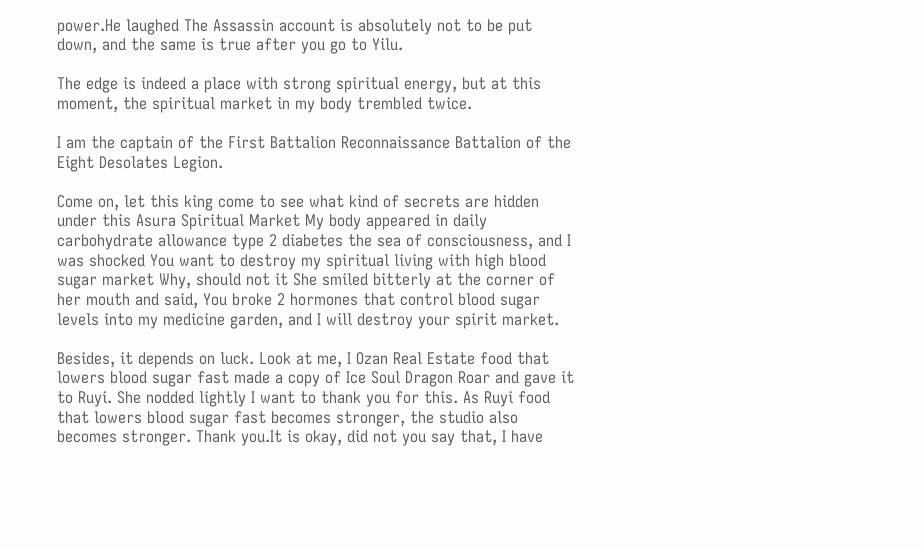power.He laughed The Assassin account is absolutely not to be put down, and the same is true after you go to Yilu.

The edge is indeed a place with strong spiritual energy, but at this moment, the spiritual market in my body trembled twice.

I am the captain of the First Battalion Reconnaissance Battalion of the Eight Desolates Legion.

Come on, let this king come to see what kind of secrets are hidden under this Asura Spiritual Market My body appeared in daily carbohydrate allowance type 2 diabetes the sea of consciousness, and I was shocked You want to destroy my spiritual living with high blood sugar market Why, should not it She smiled bitterly at the corner of her mouth and said, You broke 2 hormones that control blood sugar levels into my medicine garden, and I will destroy your spirit market.

Besides, it depends on luck. Look at me, I Ozan Real Estate food that lowers blood sugar fast made a copy of Ice Soul Dragon Roar and gave it to Ruyi. She nodded lightly I want to thank you for this. As Ruyi food that lowers blood sugar fast becomes stronger, the studio also becomes stronger. Thank you.It is okay, did not you say that, I have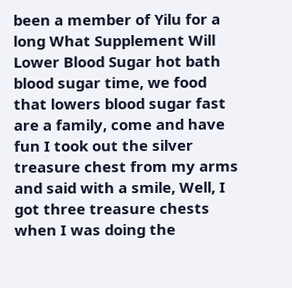been a member of Yilu for a long What Supplement Will Lower Blood Sugar hot bath blood sugar time, we food that lowers blood sugar fast are a family, come and have fun I took out the silver treasure chest from my arms and said with a smile, Well, I got three treasure chests when I was doing the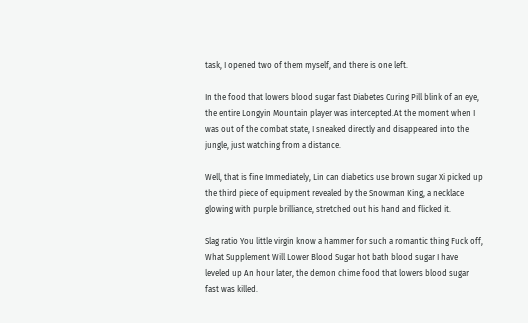task, I opened two of them myself, and there is one left.

In the food that lowers blood sugar fast Diabetes Curing Pill blink of an eye, the entire Longyin Mountain player was intercepted.At the moment when I was out of the combat state, I sneaked directly and disappeared into the jungle, just watching from a distance.

Well, that is fine Immediately, Lin can diabetics use brown sugar Xi picked up the third piece of equipment revealed by the Snowman King, a necklace glowing with purple brilliance, stretched out his hand and flicked it.

Slag ratio You little virgin know a hammer for such a romantic thing Fuck off, What Supplement Will Lower Blood Sugar hot bath blood sugar I have leveled up An hour later, the demon chime food that lowers blood sugar fast was killed.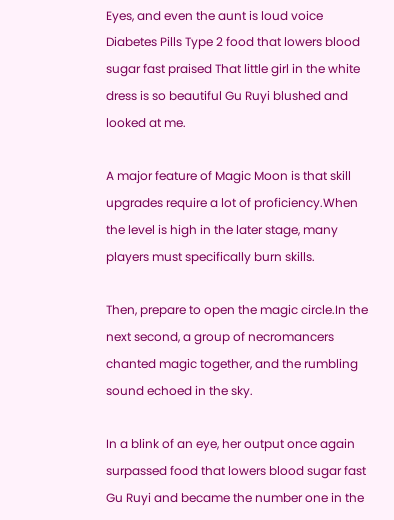Eyes, and even the aunt is loud voice Diabetes Pills Type 2 food that lowers blood sugar fast praised That little girl in the white dress is so beautiful Gu Ruyi blushed and looked at me.

A major feature of Magic Moon is that skill upgrades require a lot of proficiency.When the level is high in the later stage, many players must specifically burn skills.

Then, prepare to open the magic circle.In the next second, a group of necromancers chanted magic together, and the rumbling sound echoed in the sky.

In a blink of an eye, her output once again surpassed food that lowers blood sugar fast Gu Ruyi and became the number one in the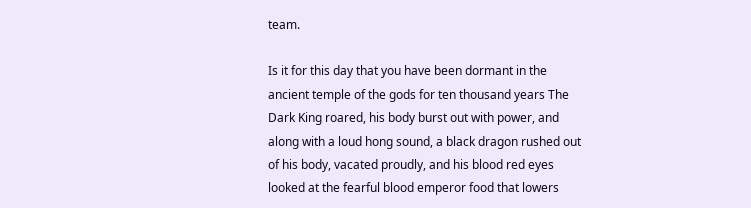team.

Is it for this day that you have been dormant in the ancient temple of the gods for ten thousand years The Dark King roared, his body burst out with power, and along with a loud hong sound, a black dragon rushed out of his body, vacated proudly, and his blood red eyes looked at the fearful blood emperor food that lowers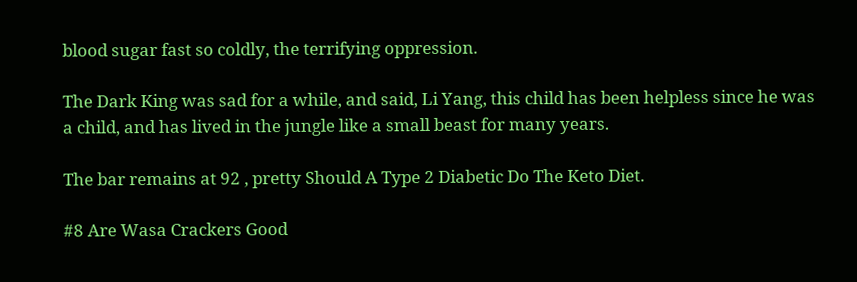blood sugar fast so coldly, the terrifying oppression.

The Dark King was sad for a while, and said, Li Yang, this child has been helpless since he was a child, and has lived in the jungle like a small beast for many years.

The bar remains at 92 , pretty Should A Type 2 Diabetic Do The Keto Diet.

#8 Are Wasa Crackers Good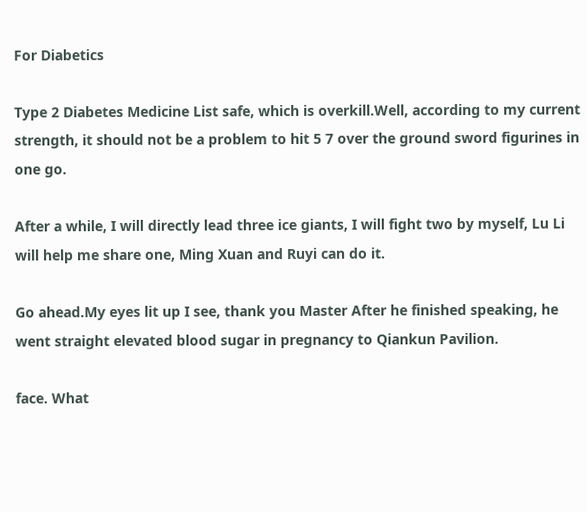For Diabetics

Type 2 Diabetes Medicine List safe, which is overkill.Well, according to my current strength, it should not be a problem to hit 5 7 over the ground sword figurines in one go.

After a while, I will directly lead three ice giants, I will fight two by myself, Lu Li will help me share one, Ming Xuan and Ruyi can do it.

Go ahead.My eyes lit up I see, thank you Master After he finished speaking, he went straight elevated blood sugar in pregnancy to Qiankun Pavilion.

face. What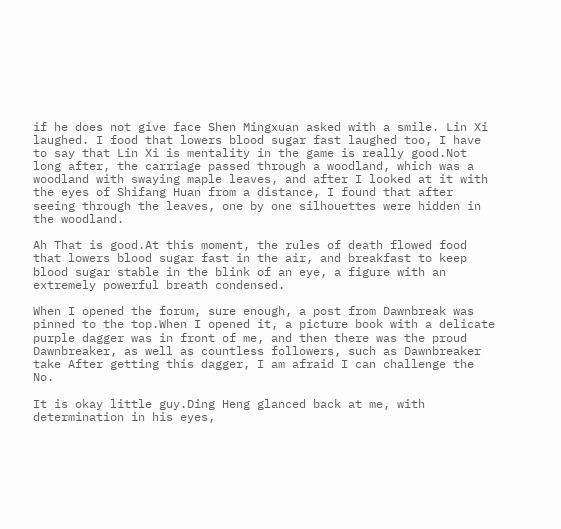if he does not give face Shen Mingxuan asked with a smile. Lin Xi laughed. I food that lowers blood sugar fast laughed too, I have to say that Lin Xi is mentality in the game is really good.Not long after, the carriage passed through a woodland, which was a woodland with swaying maple leaves, and after I looked at it with the eyes of Shifang Huan from a distance, I found that after seeing through the leaves, one by one silhouettes were hidden in the woodland.

Ah That is good.At this moment, the rules of death flowed food that lowers blood sugar fast in the air, and breakfast to keep blood sugar stable in the blink of an eye, a figure with an extremely powerful breath condensed.

When I opened the forum, sure enough, a post from Dawnbreak was pinned to the top.When I opened it, a picture book with a delicate purple dagger was in front of me, and then there was the proud Dawnbreaker, as well as countless followers, such as Dawnbreaker take After getting this dagger, I am afraid I can challenge the No.

It is okay little guy.Ding Heng glanced back at me, with determination in his eyes,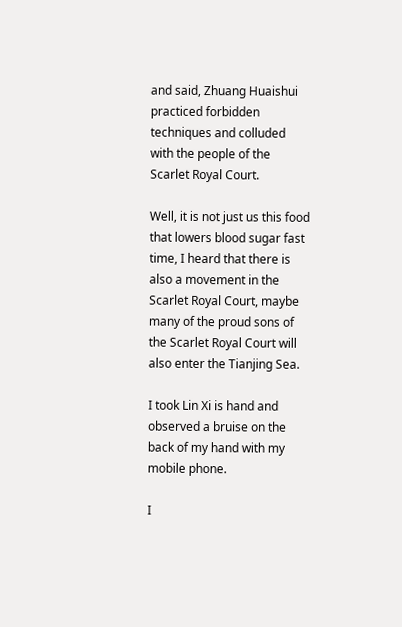and said, Zhuang Huaishui practiced forbidden techniques and colluded with the people of the Scarlet Royal Court.

Well, it is not just us this food that lowers blood sugar fast time, I heard that there is also a movement in the Scarlet Royal Court, maybe many of the proud sons of the Scarlet Royal Court will also enter the Tianjing Sea.

I took Lin Xi is hand and observed a bruise on the back of my hand with my mobile phone.

I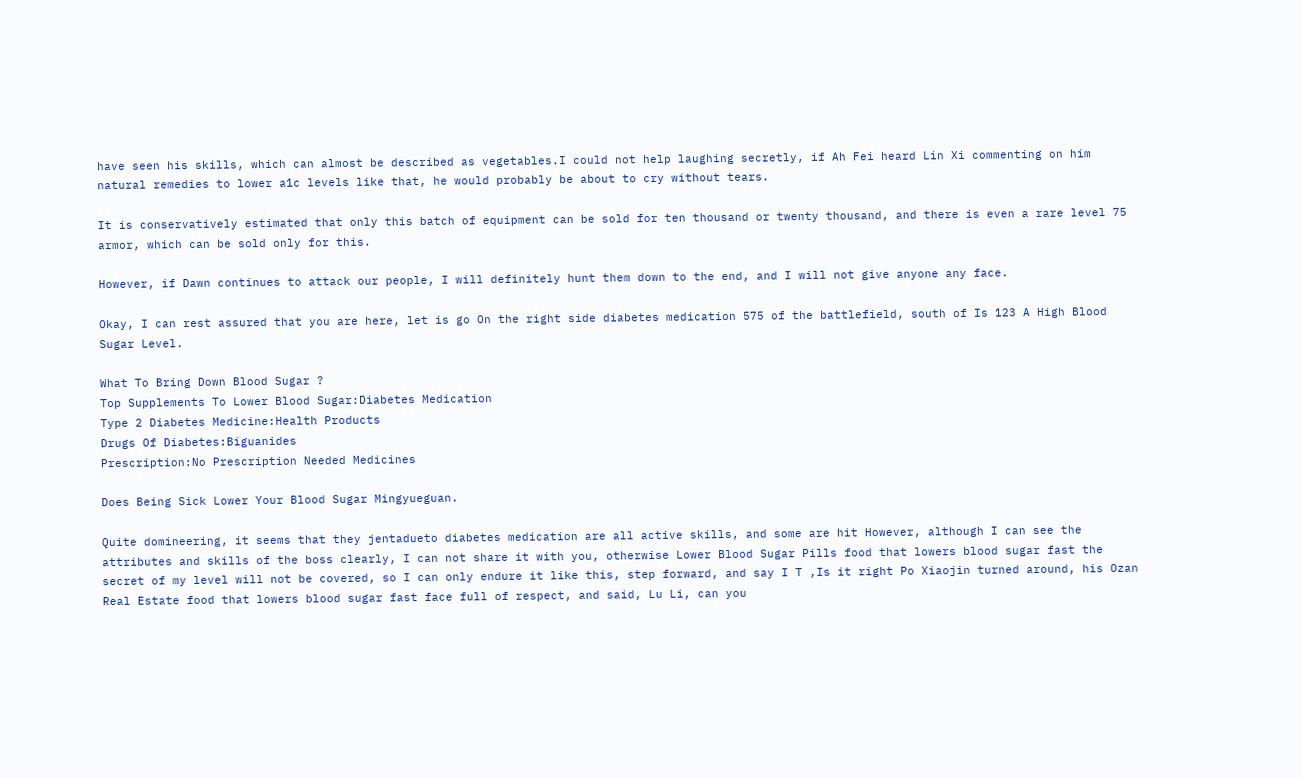have seen his skills, which can almost be described as vegetables.I could not help laughing secretly, if Ah Fei heard Lin Xi commenting on him natural remedies to lower a1c levels like that, he would probably be about to cry without tears.

It is conservatively estimated that only this batch of equipment can be sold for ten thousand or twenty thousand, and there is even a rare level 75 armor, which can be sold only for this.

However, if Dawn continues to attack our people, I will definitely hunt them down to the end, and I will not give anyone any face.

Okay, I can rest assured that you are here, let is go On the right side diabetes medication 575 of the battlefield, south of Is 123 A High Blood Sugar Level.

What To Bring Down Blood Sugar ?
Top Supplements To Lower Blood Sugar:Diabetes Medication
Type 2 Diabetes Medicine:Health Products
Drugs Of Diabetes:Biguanides
Prescription:No Prescription Needed Medicines

Does Being Sick Lower Your Blood Sugar Mingyueguan.

Quite domineering, it seems that they jentadueto diabetes medication are all active skills, and some are hit However, although I can see the attributes and skills of the boss clearly, I can not share it with you, otherwise Lower Blood Sugar Pills food that lowers blood sugar fast the secret of my level will not be covered, so I can only endure it like this, step forward, and say I T ,Is it right Po Xiaojin turned around, his Ozan Real Estate food that lowers blood sugar fast face full of respect, and said, Lu Li, can you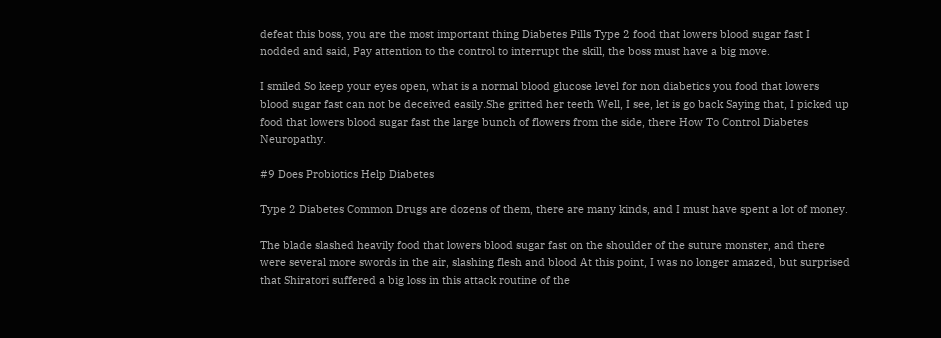defeat this boss, you are the most important thing Diabetes Pills Type 2 food that lowers blood sugar fast I nodded and said, Pay attention to the control to interrupt the skill, the boss must have a big move.

I smiled So keep your eyes open, what is a normal blood glucose level for non diabetics you food that lowers blood sugar fast can not be deceived easily.She gritted her teeth Well, I see, let is go back Saying that, I picked up food that lowers blood sugar fast the large bunch of flowers from the side, there How To Control Diabetes Neuropathy.

#9 Does Probiotics Help Diabetes

Type 2 Diabetes Common Drugs are dozens of them, there are many kinds, and I must have spent a lot of money.

The blade slashed heavily food that lowers blood sugar fast on the shoulder of the suture monster, and there were several more swords in the air, slashing flesh and blood At this point, I was no longer amazed, but surprised that Shiratori suffered a big loss in this attack routine of the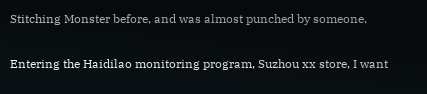Stitching Monster before, and was almost punched by someone.

Entering the Haidilao monitoring program, Suzhou xx store, I want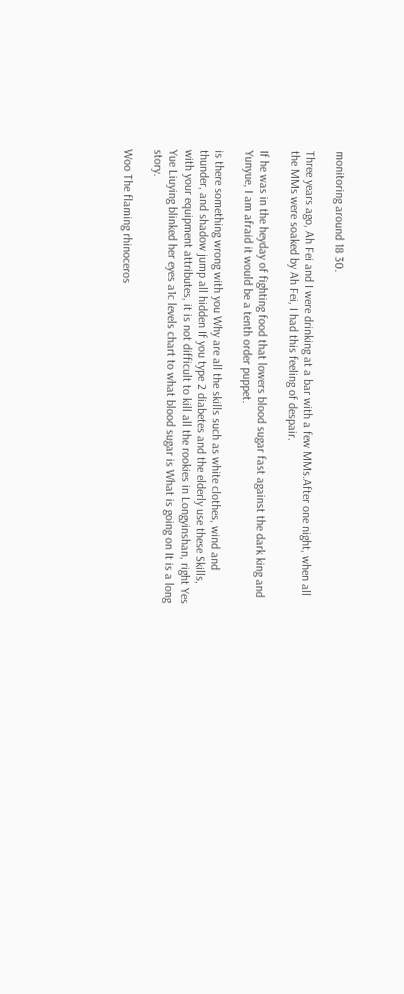monitoring around 18 30.

Three years ago, Ah Fei and I were drinking at a bar with a few MMs.After one night, when all the MMs were soaked by Ah Fei, I had this feeling of despair.

If he was in the heyday of fighting food that lowers blood sugar fast against the dark king and Yunyue, I am afraid it would be a tenth order puppet.

is there something wrong with you Why are all the skills such as white clothes, wind and thunder, and shadow jump all hidden If you type 2 diabetes and the elderly use these Skills, with your equipment attributes, it is not difficult to kill all the rookies in Longyinshan, right Yes Yue Liuying blinked her eyes a1c levels chart to what blood sugar is What is going on It is a long story.

Woo The flaming rhinoceros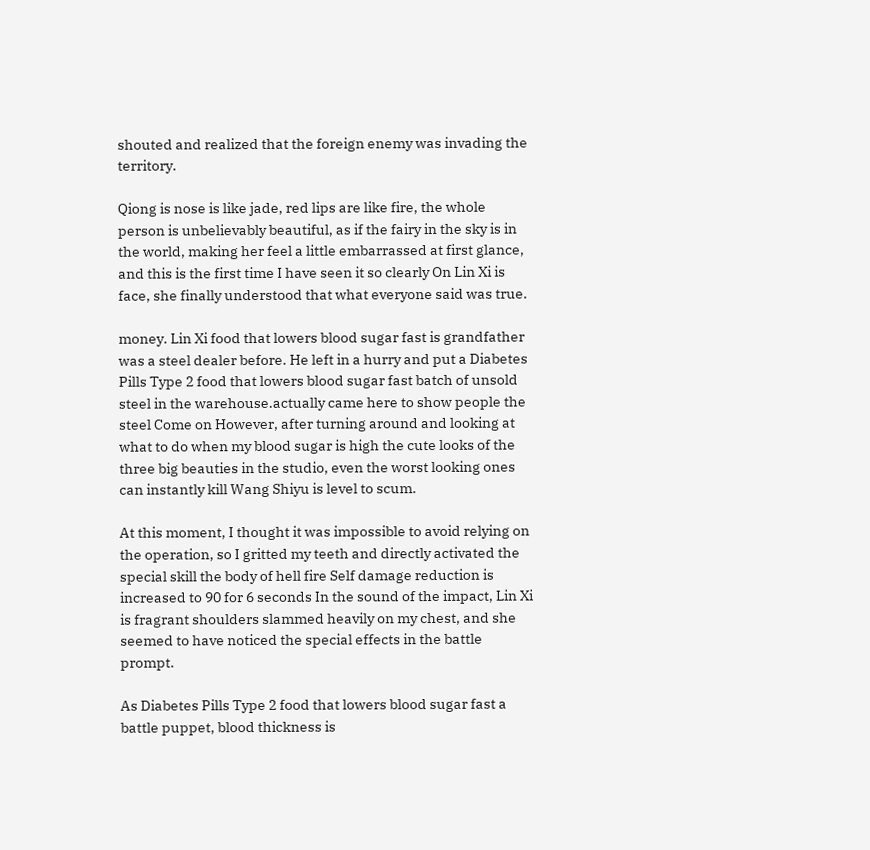shouted and realized that the foreign enemy was invading the territory.

Qiong is nose is like jade, red lips are like fire, the whole person is unbelievably beautiful, as if the fairy in the sky is in the world, making her feel a little embarrassed at first glance, and this is the first time I have seen it so clearly On Lin Xi is face, she finally understood that what everyone said was true.

money. Lin Xi food that lowers blood sugar fast is grandfather was a steel dealer before. He left in a hurry and put a Diabetes Pills Type 2 food that lowers blood sugar fast batch of unsold steel in the warehouse.actually came here to show people the steel Come on However, after turning around and looking at what to do when my blood sugar is high the cute looks of the three big beauties in the studio, even the worst looking ones can instantly kill Wang Shiyu is level to scum.

At this moment, I thought it was impossible to avoid relying on the operation, so I gritted my teeth and directly activated the special skill the body of hell fire Self damage reduction is increased to 90 for 6 seconds In the sound of the impact, Lin Xi is fragrant shoulders slammed heavily on my chest, and she seemed to have noticed the special effects in the battle prompt.

As Diabetes Pills Type 2 food that lowers blood sugar fast a battle puppet, blood thickness is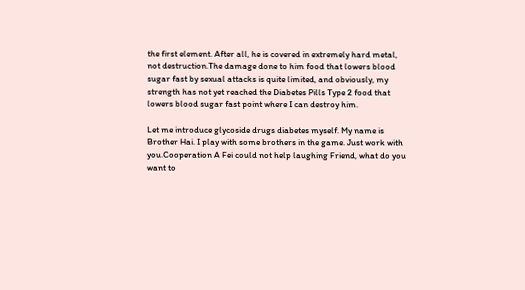the first element. After all, he is covered in extremely hard metal, not destruction.The damage done to him food that lowers blood sugar fast by sexual attacks is quite limited, and obviously, my strength has not yet reached the Diabetes Pills Type 2 food that lowers blood sugar fast point where I can destroy him.

Let me introduce glycoside drugs diabetes myself. My name is Brother Hai. I play with some brothers in the game. Just work with you.Cooperation A Fei could not help laughing Friend, what do you want to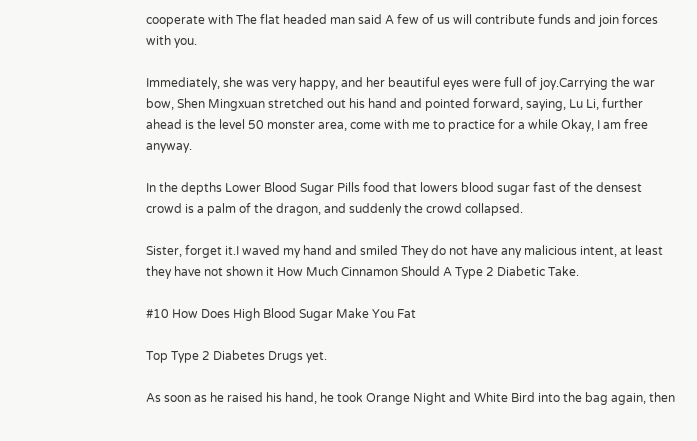cooperate with The flat headed man said A few of us will contribute funds and join forces with you.

Immediately, she was very happy, and her beautiful eyes were full of joy.Carrying the war bow, Shen Mingxuan stretched out his hand and pointed forward, saying, Lu Li, further ahead is the level 50 monster area, come with me to practice for a while Okay, I am free anyway.

In the depths Lower Blood Sugar Pills food that lowers blood sugar fast of the densest crowd is a palm of the dragon, and suddenly the crowd collapsed.

Sister, forget it.I waved my hand and smiled They do not have any malicious intent, at least they have not shown it How Much Cinnamon Should A Type 2 Diabetic Take.

#10 How Does High Blood Sugar Make You Fat

Top Type 2 Diabetes Drugs yet.

As soon as he raised his hand, he took Orange Night and White Bird into the bag again, then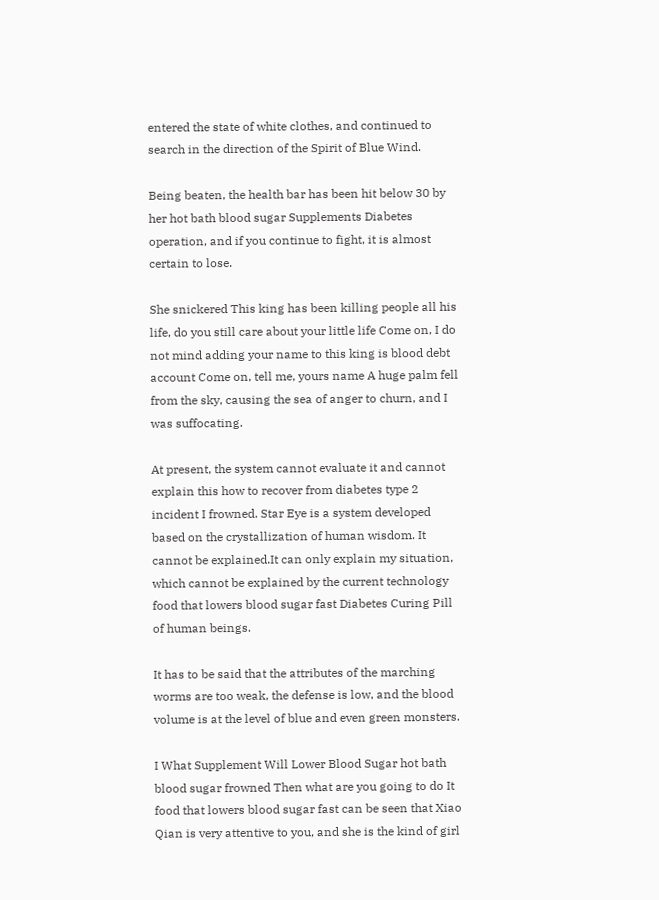entered the state of white clothes, and continued to search in the direction of the Spirit of Blue Wind.

Being beaten, the health bar has been hit below 30 by her hot bath blood sugar Supplements Diabetes operation, and if you continue to fight, it is almost certain to lose.

She snickered This king has been killing people all his life, do you still care about your little life Come on, I do not mind adding your name to this king is blood debt account Come on, tell me, yours name A huge palm fell from the sky, causing the sea of anger to churn, and I was suffocating.

At present, the system cannot evaluate it and cannot explain this how to recover from diabetes type 2 incident I frowned. Star Eye is a system developed based on the crystallization of human wisdom. It cannot be explained.It can only explain my situation, which cannot be explained by the current technology food that lowers blood sugar fast Diabetes Curing Pill of human beings.

It has to be said that the attributes of the marching worms are too weak, the defense is low, and the blood volume is at the level of blue and even green monsters.

I What Supplement Will Lower Blood Sugar hot bath blood sugar frowned Then what are you going to do It food that lowers blood sugar fast can be seen that Xiao Qian is very attentive to you, and she is the kind of girl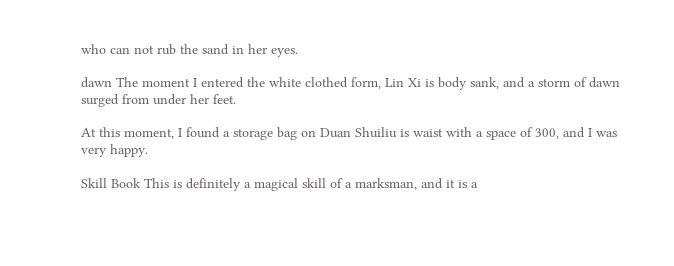who can not rub the sand in her eyes.

dawn The moment I entered the white clothed form, Lin Xi is body sank, and a storm of dawn surged from under her feet.

At this moment, I found a storage bag on Duan Shuiliu is waist with a space of 300, and I was very happy.

Skill Book This is definitely a magical skill of a marksman, and it is a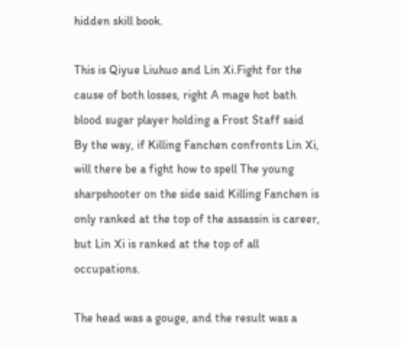hidden skill book.

This is Qiyue Liuhuo and Lin Xi.Fight for the cause of both losses, right A mage hot bath blood sugar player holding a Frost Staff said By the way, if Killing Fanchen confronts Lin Xi, will there be a fight how to spell The young sharpshooter on the side said Killing Fanchen is only ranked at the top of the assassin is career, but Lin Xi is ranked at the top of all occupations.

The head was a gouge, and the result was a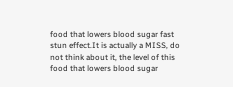food that lowers blood sugar fast stun effect.It is actually a MISS, do not think about it, the level of this food that lowers blood sugar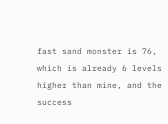fast sand monster is 76, which is already 6 levels higher than mine, and the success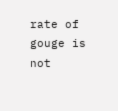rate of gouge is not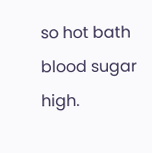so hot bath blood sugar high.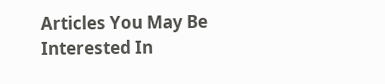Articles You May Be Interested In